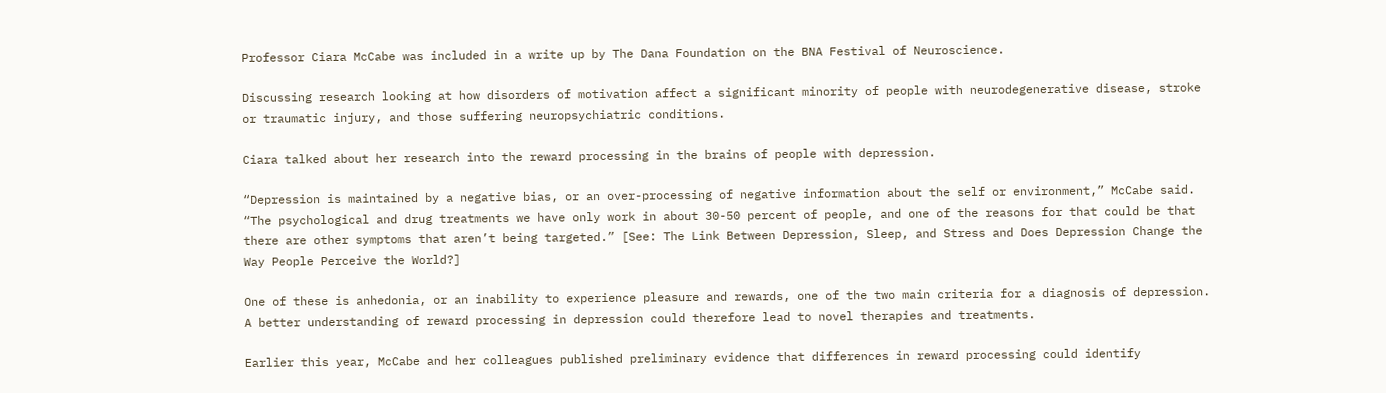Professor Ciara McCabe was included in a write up by The Dana Foundation on the BNA Festival of Neuroscience.

Discussing research looking at how disorders of motivation affect a significant minority of people with neurodegenerative disease, stroke or traumatic injury, and those suffering neuropsychiatric conditions.

Ciara talked about her research into the reward processing in the brains of people with depression.

“Depression is maintained by a negative bias, or an over-processing of negative information about the self or environment,” McCabe said. “The psychological and drug treatments we have only work in about 30-50 percent of people, and one of the reasons for that could be that there are other symptoms that aren’t being targeted.” [See: The Link Between Depression, Sleep, and Stress and Does Depression Change the Way People Perceive the World?]

One of these is anhedonia, or an inability to experience pleasure and rewards, one of the two main criteria for a diagnosis of depression. A better understanding of reward processing in depression could therefore lead to novel therapies and treatments.

Earlier this year, McCabe and her colleagues published preliminary evidence that differences in reward processing could identify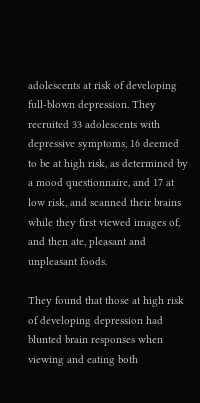adolescents at risk of developing full-blown depression. They recruited 33 adolescents with depressive symptoms, 16 deemed to be at high risk, as determined by a mood questionnaire, and 17 at low risk, and scanned their brains while they first viewed images of, and then ate, pleasant and unpleasant foods.

They found that those at high risk of developing depression had blunted brain responses when viewing and eating both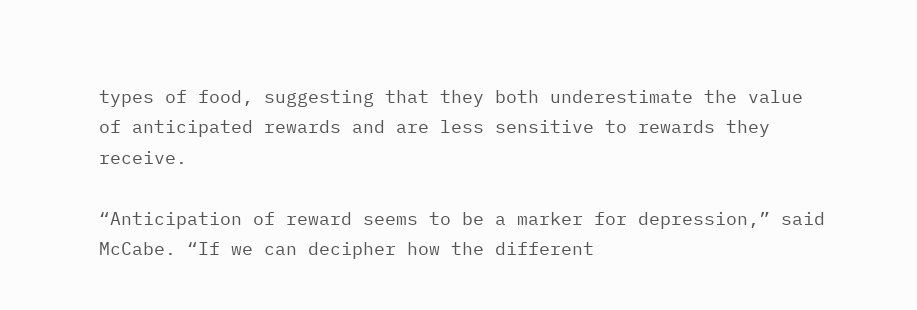types of food, suggesting that they both underestimate the value of anticipated rewards and are less sensitive to rewards they receive.

“Anticipation of reward seems to be a marker for depression,” said McCabe. “If we can decipher how the different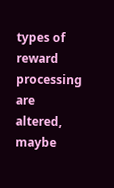types of reward processing are altered, maybe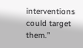interventions could target them.”